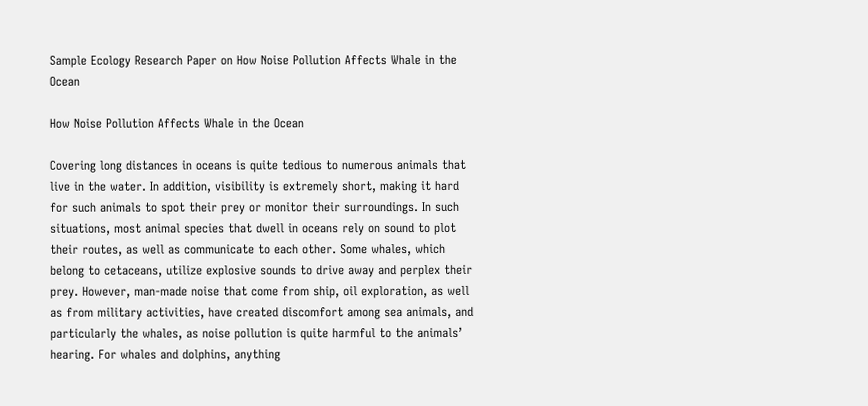Sample Ecology Research Paper on How Noise Pollution Affects Whale in the Ocean

How Noise Pollution Affects Whale in the Ocean

Covering long distances in oceans is quite tedious to numerous animals that live in the water. In addition, visibility is extremely short, making it hard for such animals to spot their prey or monitor their surroundings. In such situations, most animal species that dwell in oceans rely on sound to plot their routes, as well as communicate to each other. Some whales, which belong to cetaceans, utilize explosive sounds to drive away and perplex their prey. However, man-made noise that come from ship, oil exploration, as well as from military activities, have created discomfort among sea animals, and particularly the whales, as noise pollution is quite harmful to the animals’ hearing. For whales and dolphins, anything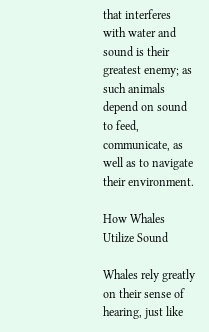that interferes with water and sound is their greatest enemy; as such animals depend on sound to feed, communicate, as well as to navigate their environment.

How Whales Utilize Sound

Whales rely greatly on their sense of hearing, just like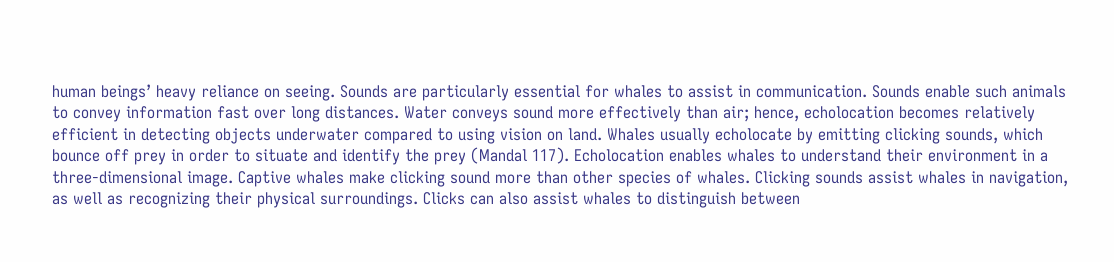human beings’ heavy reliance on seeing. Sounds are particularly essential for whales to assist in communication. Sounds enable such animals to convey information fast over long distances. Water conveys sound more effectively than air; hence, echolocation becomes relatively efficient in detecting objects underwater compared to using vision on land. Whales usually echolocate by emitting clicking sounds, which bounce off prey in order to situate and identify the prey (Mandal 117). Echolocation enables whales to understand their environment in a three-dimensional image. Captive whales make clicking sound more than other species of whales. Clicking sounds assist whales in navigation, as well as recognizing their physical surroundings. Clicks can also assist whales to distinguish between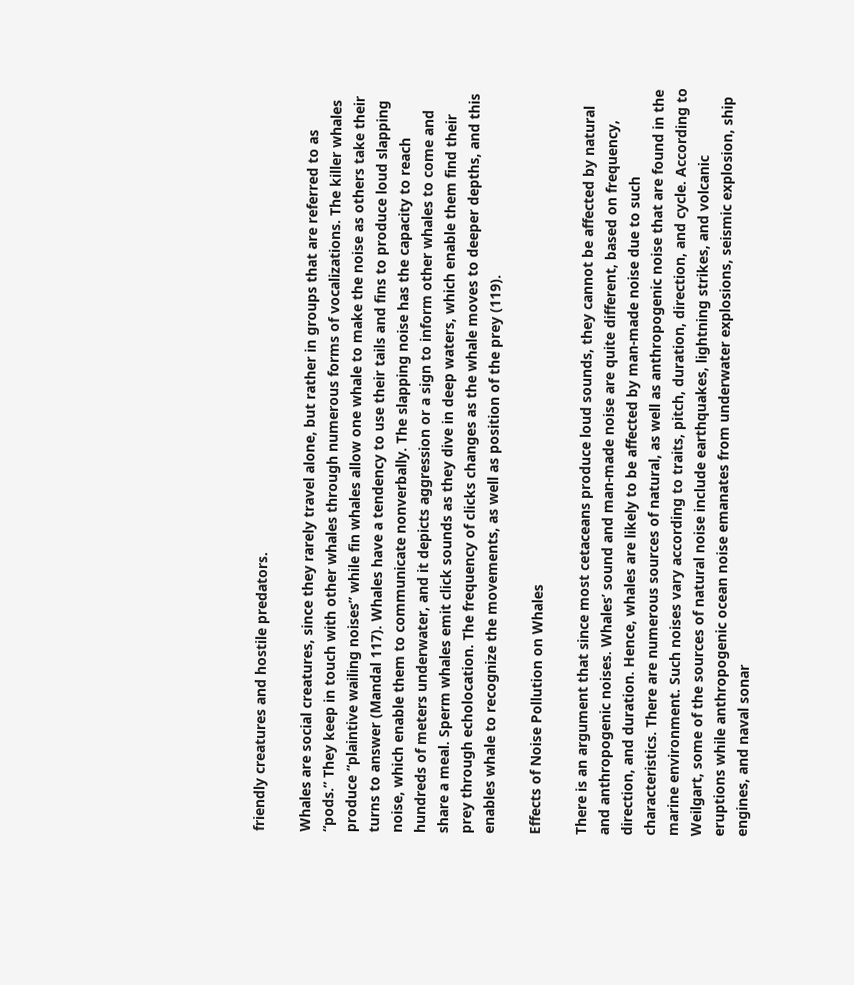friendly creatures and hostile predators.

Whales are social creatures, since they rarely travel alone, but rather in groups that are referred to as “pods.” They keep in touch with other whales through numerous forms of vocalizations. The killer whales produce “plaintive wailing noises” while fin whales allow one whale to make the noise as others take their turns to answer (Mandal 117). Whales have a tendency to use their tails and fins to produce loud slapping noise, which enable them to communicate nonverbally. The slapping noise has the capacity to reach hundreds of meters underwater, and it depicts aggression or a sign to inform other whales to come and share a meal. Sperm whales emit click sounds as they dive in deep waters, which enable them find their prey through echolocation. The frequency of clicks changes as the whale moves to deeper depths, and this enables whale to recognize the movements, as well as position of the prey (119).

Effects of Noise Pollution on Whales

There is an argument that since most cetaceans produce loud sounds, they cannot be affected by natural and anthropogenic noises. Whales’ sound and man-made noise are quite different, based on frequency, direction, and duration. Hence, whales are likely to be affected by man-made noise due to such characteristics. There are numerous sources of natural, as well as anthropogenic noise that are found in the marine environment. Such noises vary according to traits, pitch, duration, direction, and cycle. According to Weilgart, some of the sources of natural noise include earthquakes, lightning strikes, and volcanic eruptions while anthropogenic ocean noise emanates from underwater explosions, seismic explosion, ship engines, and naval sonar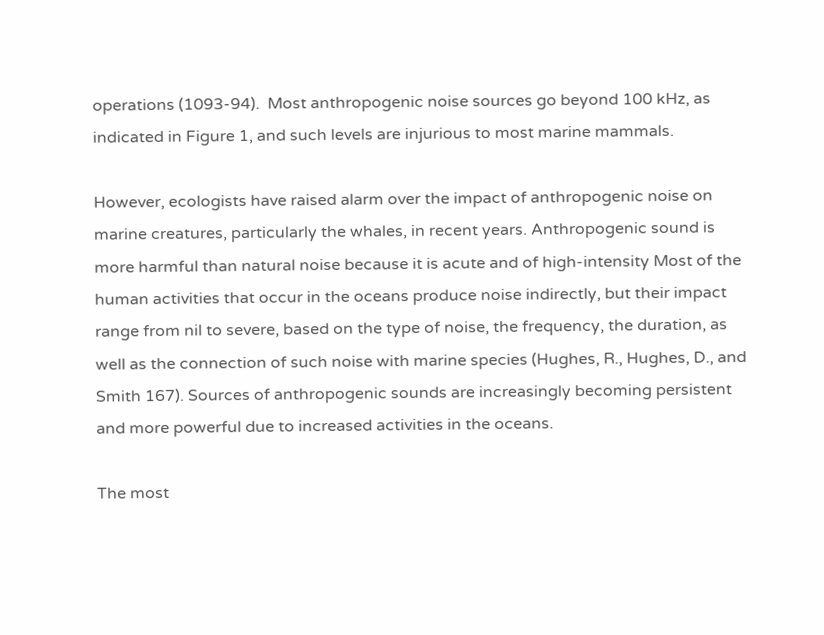operations (1093-94).  Most anthropogenic noise sources go beyond 100 kHz, as indicated in Figure 1, and such levels are injurious to most marine mammals.

However, ecologists have raised alarm over the impact of anthropogenic noise on marine creatures, particularly the whales, in recent years. Anthropogenic sound is more harmful than natural noise because it is acute and of high-intensity Most of the human activities that occur in the oceans produce noise indirectly, but their impact range from nil to severe, based on the type of noise, the frequency, the duration, as well as the connection of such noise with marine species (Hughes, R., Hughes, D., and Smith 167). Sources of anthropogenic sounds are increasingly becoming persistent and more powerful due to increased activities in the oceans.

The most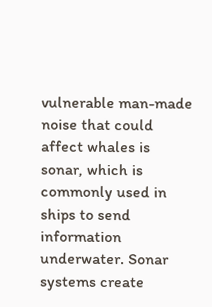vulnerable man-made noise that could affect whales is sonar, which is commonly used in ships to send information underwater. Sonar systems create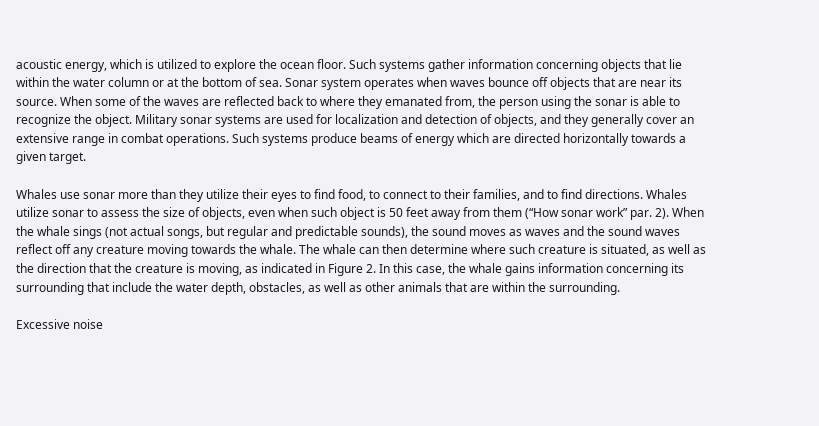acoustic energy, which is utilized to explore the ocean floor. Such systems gather information concerning objects that lie within the water column or at the bottom of sea. Sonar system operates when waves bounce off objects that are near its source. When some of the waves are reflected back to where they emanated from, the person using the sonar is able to recognize the object. Military sonar systems are used for localization and detection of objects, and they generally cover an extensive range in combat operations. Such systems produce beams of energy which are directed horizontally towards a given target.

Whales use sonar more than they utilize their eyes to find food, to connect to their families, and to find directions. Whales utilize sonar to assess the size of objects, even when such object is 50 feet away from them (“How sonar work” par. 2). When the whale sings (not actual songs, but regular and predictable sounds), the sound moves as waves and the sound waves reflect off any creature moving towards the whale. The whale can then determine where such creature is situated, as well as the direction that the creature is moving, as indicated in Figure 2. In this case, the whale gains information concerning its surrounding that include the water depth, obstacles, as well as other animals that are within the surrounding.

Excessive noise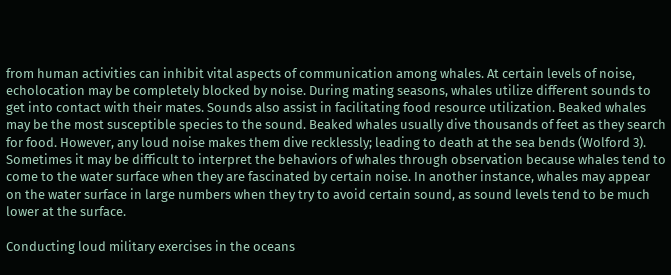from human activities can inhibit vital aspects of communication among whales. At certain levels of noise, echolocation may be completely blocked by noise. During mating seasons, whales utilize different sounds to get into contact with their mates. Sounds also assist in facilitating food resource utilization. Beaked whales may be the most susceptible species to the sound. Beaked whales usually dive thousands of feet as they search for food. However, any loud noise makes them dive recklessly; leading to death at the sea bends (Wolford 3).  Sometimes it may be difficult to interpret the behaviors of whales through observation because whales tend to come to the water surface when they are fascinated by certain noise. In another instance, whales may appear on the water surface in large numbers when they try to avoid certain sound, as sound levels tend to be much lower at the surface.

Conducting loud military exercises in the oceans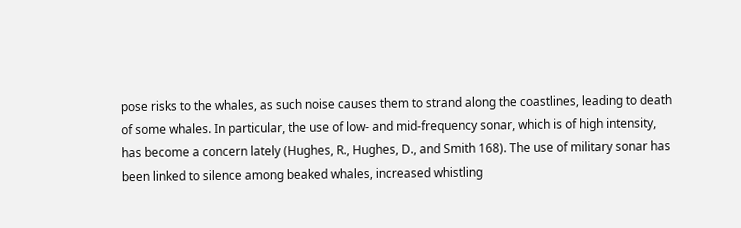pose risks to the whales, as such noise causes them to strand along the coastlines, leading to death of some whales. In particular, the use of low- and mid-frequency sonar, which is of high intensity, has become a concern lately (Hughes, R., Hughes, D., and Smith 168). The use of military sonar has been linked to silence among beaked whales, increased whistling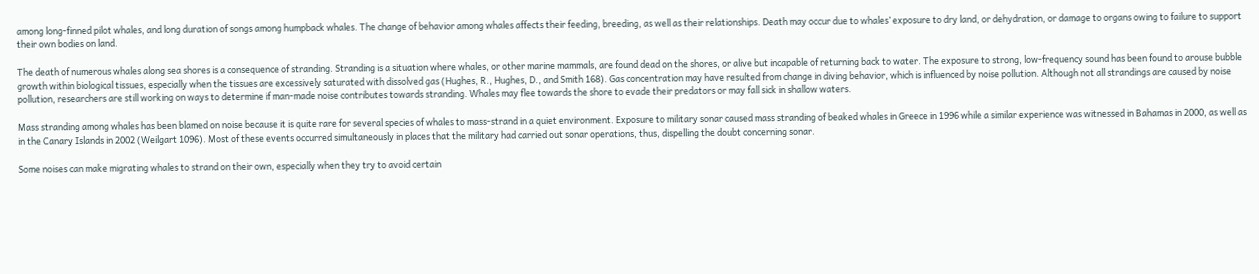among long-finned pilot whales, and long duration of songs among humpback whales. The change of behavior among whales affects their feeding, breeding, as well as their relationships. Death may occur due to whales’ exposure to dry land, or dehydration, or damage to organs owing to failure to support their own bodies on land.

The death of numerous whales along sea shores is a consequence of stranding. Stranding is a situation where whales, or other marine mammals, are found dead on the shores, or alive but incapable of returning back to water. The exposure to strong, low-frequency sound has been found to arouse bubble growth within biological tissues, especially when the tissues are excessively saturated with dissolved gas (Hughes, R., Hughes, D., and Smith 168). Gas concentration may have resulted from change in diving behavior, which is influenced by noise pollution. Although not all strandings are caused by noise pollution, researchers are still working on ways to determine if man-made noise contributes towards stranding. Whales may flee towards the shore to evade their predators or may fall sick in shallow waters.

Mass stranding among whales has been blamed on noise because it is quite rare for several species of whales to mass-strand in a quiet environment. Exposure to military sonar caused mass stranding of beaked whales in Greece in 1996 while a similar experience was witnessed in Bahamas in 2000, as well as in the Canary Islands in 2002 (Weilgart 1096). Most of these events occurred simultaneously in places that the military had carried out sonar operations, thus, dispelling the doubt concerning sonar.

Some noises can make migrating whales to strand on their own, especially when they try to avoid certain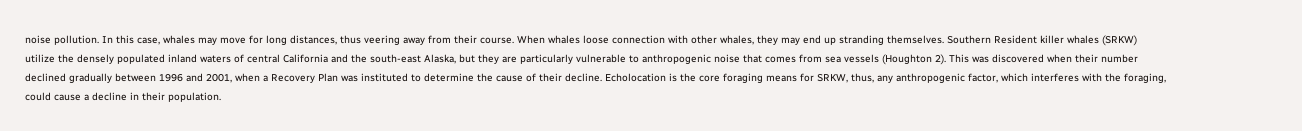noise pollution. In this case, whales may move for long distances, thus veering away from their course. When whales loose connection with other whales, they may end up stranding themselves. Southern Resident killer whales (SRKW) utilize the densely populated inland waters of central California and the south-east Alaska, but they are particularly vulnerable to anthropogenic noise that comes from sea vessels (Houghton 2). This was discovered when their number declined gradually between 1996 and 2001, when a Recovery Plan was instituted to determine the cause of their decline. Echolocation is the core foraging means for SRKW, thus, any anthropogenic factor, which interferes with the foraging, could cause a decline in their population.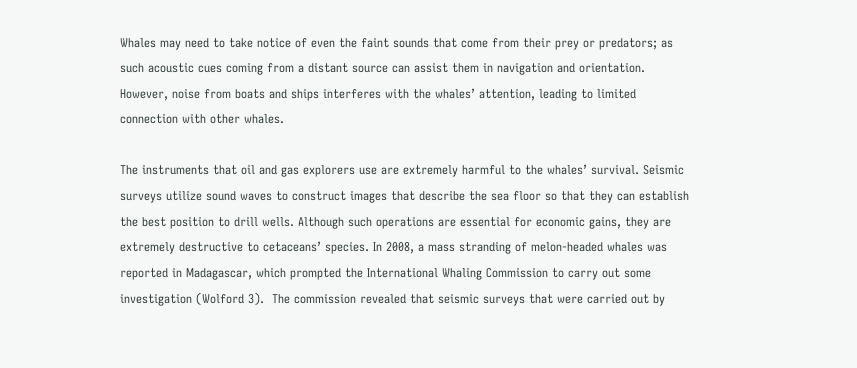Whales may need to take notice of even the faint sounds that come from their prey or predators; as such acoustic cues coming from a distant source can assist them in navigation and orientation. However, noise from boats and ships interferes with the whales’ attention, leading to limited connection with other whales.

The instruments that oil and gas explorers use are extremely harmful to the whales’ survival. Seismic surveys utilize sound waves to construct images that describe the sea floor so that they can establish the best position to drill wells. Although such operations are essential for economic gains, they are extremely destructive to cetaceans’ species. In 2008, a mass stranding of melon-headed whales was reported in Madagascar, which prompted the International Whaling Commission to carry out some investigation (Wolford 3).  The commission revealed that seismic surveys that were carried out by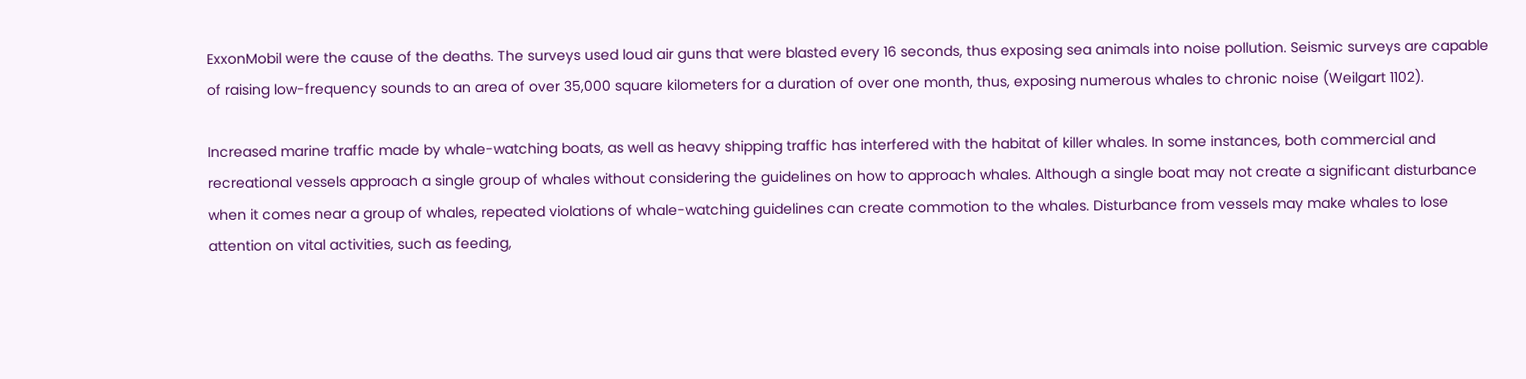ExxonMobil were the cause of the deaths. The surveys used loud air guns that were blasted every 16 seconds, thus exposing sea animals into noise pollution. Seismic surveys are capable of raising low-frequency sounds to an area of over 35,000 square kilometers for a duration of over one month, thus, exposing numerous whales to chronic noise (Weilgart 1102).

Increased marine traffic made by whale-watching boats, as well as heavy shipping traffic has interfered with the habitat of killer whales. In some instances, both commercial and recreational vessels approach a single group of whales without considering the guidelines on how to approach whales. Although a single boat may not create a significant disturbance when it comes near a group of whales, repeated violations of whale-watching guidelines can create commotion to the whales. Disturbance from vessels may make whales to lose attention on vital activities, such as feeding,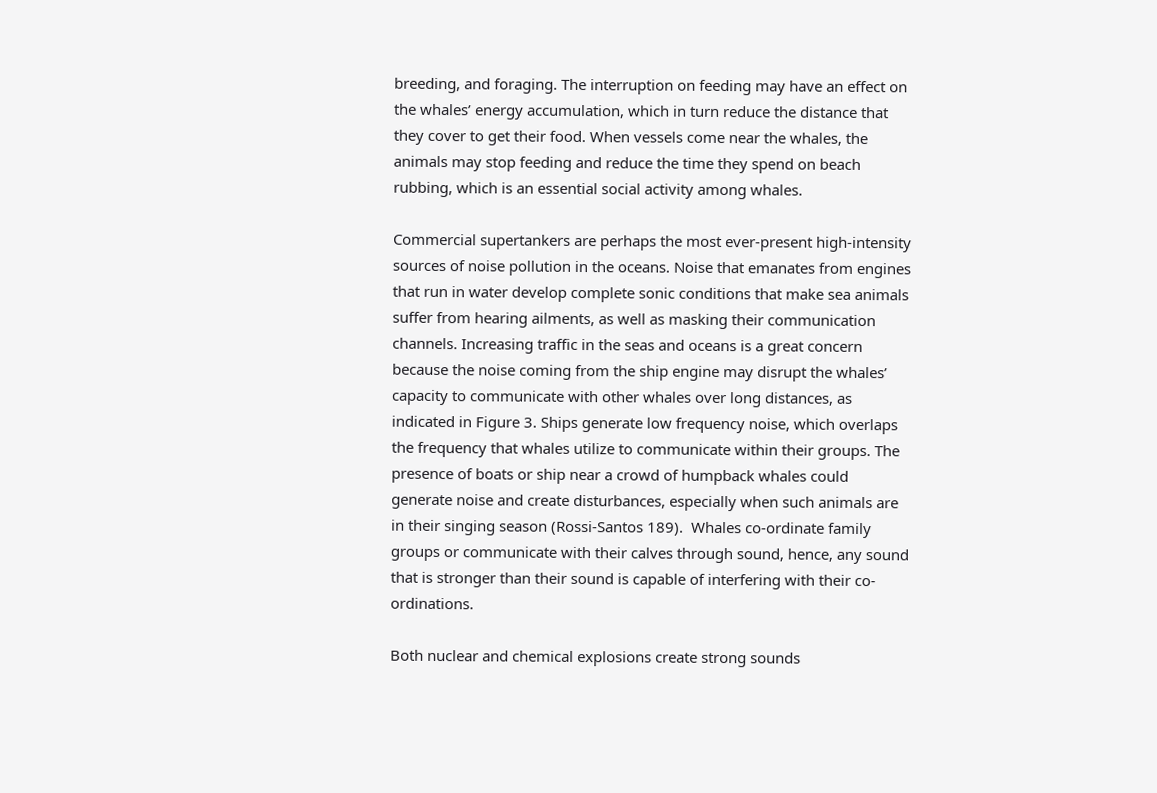breeding, and foraging. The interruption on feeding may have an effect on the whales’ energy accumulation, which in turn reduce the distance that they cover to get their food. When vessels come near the whales, the animals may stop feeding and reduce the time they spend on beach rubbing, which is an essential social activity among whales.

Commercial supertankers are perhaps the most ever-present high-intensity sources of noise pollution in the oceans. Noise that emanates from engines that run in water develop complete sonic conditions that make sea animals suffer from hearing ailments, as well as masking their communication channels. Increasing traffic in the seas and oceans is a great concern because the noise coming from the ship engine may disrupt the whales’ capacity to communicate with other whales over long distances, as indicated in Figure 3. Ships generate low frequency noise, which overlaps the frequency that whales utilize to communicate within their groups. The presence of boats or ship near a crowd of humpback whales could generate noise and create disturbances, especially when such animals are in their singing season (Rossi-Santos 189).  Whales co-ordinate family groups or communicate with their calves through sound, hence, any sound that is stronger than their sound is capable of interfering with their co-ordinations.

Both nuclear and chemical explosions create strong sounds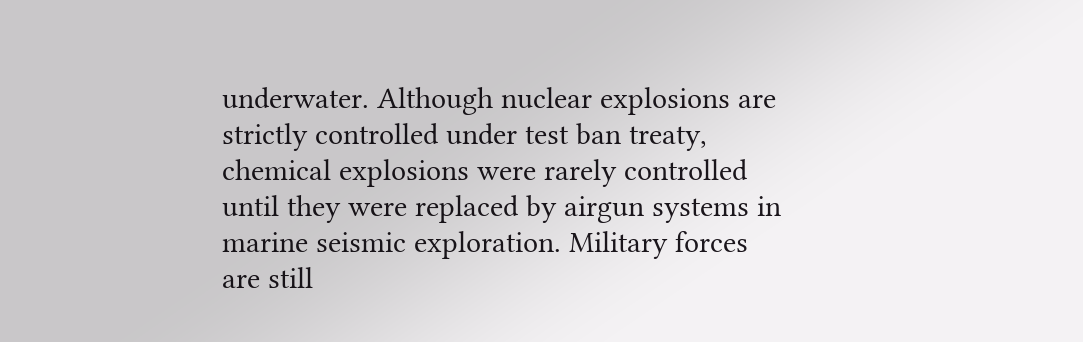underwater. Although nuclear explosions are strictly controlled under test ban treaty, chemical explosions were rarely controlled until they were replaced by airgun systems in marine seismic exploration. Military forces are still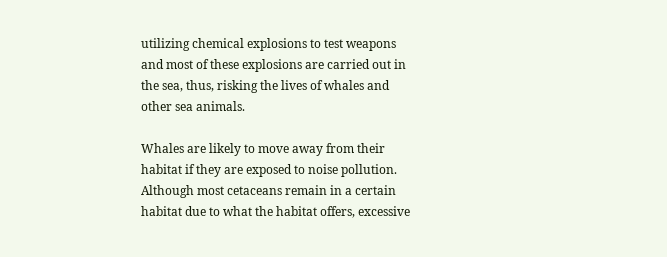utilizing chemical explosions to test weapons and most of these explosions are carried out in the sea, thus, risking the lives of whales and other sea animals.

Whales are likely to move away from their habitat if they are exposed to noise pollution. Although most cetaceans remain in a certain habitat due to what the habitat offers, excessive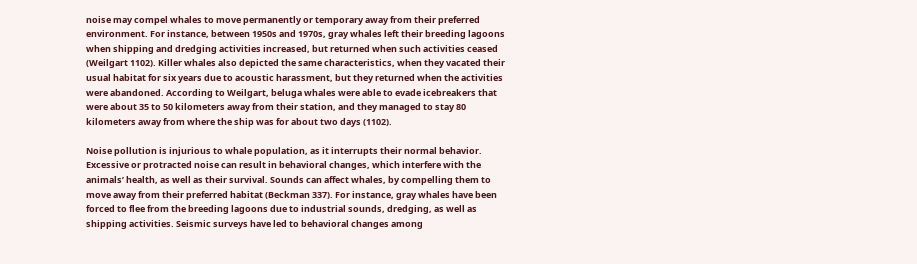noise may compel whales to move permanently or temporary away from their preferred environment. For instance, between 1950s and 1970s, gray whales left their breeding lagoons when shipping and dredging activities increased, but returned when such activities ceased (Weilgart 1102). Killer whales also depicted the same characteristics, when they vacated their usual habitat for six years due to acoustic harassment, but they returned when the activities were abandoned. According to Weilgart, beluga whales were able to evade icebreakers that were about 35 to 50 kilometers away from their station, and they managed to stay 80 kilometers away from where the ship was for about two days (1102).

Noise pollution is injurious to whale population, as it interrupts their normal behavior. Excessive or protracted noise can result in behavioral changes, which interfere with the animals’ health, as well as their survival. Sounds can affect whales, by compelling them to move away from their preferred habitat (Beckman 337). For instance, gray whales have been forced to flee from the breeding lagoons due to industrial sounds, dredging, as well as shipping activities. Seismic surveys have led to behavioral changes among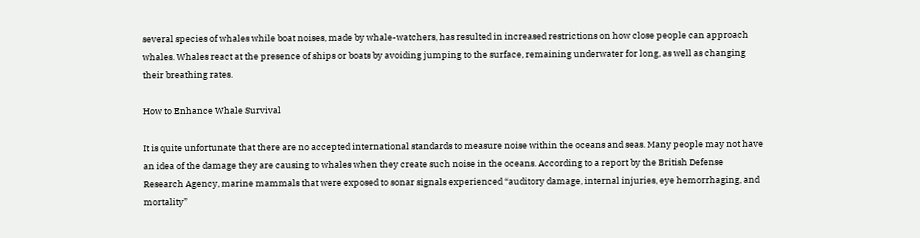several species of whales while boat noises, made by whale-watchers, has resulted in increased restrictions on how close people can approach whales. Whales react at the presence of ships or boats by avoiding jumping to the surface, remaining underwater for long, as well as changing their breathing rates.

How to Enhance Whale Survival

It is quite unfortunate that there are no accepted international standards to measure noise within the oceans and seas. Many people may not have an idea of the damage they are causing to whales when they create such noise in the oceans. According to a report by the British Defense Research Agency, marine mammals that were exposed to sonar signals experienced “auditory damage, internal injuries, eye hemorrhaging, and mortality”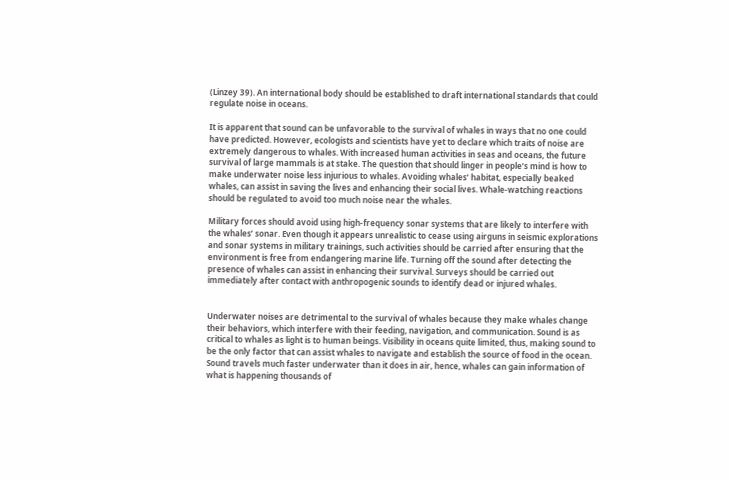(Linzey 39). An international body should be established to draft international standards that could regulate noise in oceans.

It is apparent that sound can be unfavorable to the survival of whales in ways that no one could have predicted. However, ecologists and scientists have yet to declare which traits of noise are extremely dangerous to whales. With increased human activities in seas and oceans, the future survival of large mammals is at stake. The question that should linger in people’s mind is how to make underwater noise less injurious to whales. Avoiding whales’ habitat, especially beaked whales, can assist in saving the lives and enhancing their social lives. Whale-watching reactions should be regulated to avoid too much noise near the whales.

Military forces should avoid using high-frequency sonar systems that are likely to interfere with the whales’ sonar. Even though it appears unrealistic to cease using airguns in seismic explorations and sonar systems in military trainings, such activities should be carried after ensuring that the environment is free from endangering marine life. Turning off the sound after detecting the presence of whales can assist in enhancing their survival. Surveys should be carried out immediately after contact with anthropogenic sounds to identify dead or injured whales.


Underwater noises are detrimental to the survival of whales because they make whales change their behaviors, which interfere with their feeding, navigation, and communication. Sound is as critical to whales as light is to human beings. Visibility in oceans quite limited, thus, making sound to be the only factor that can assist whales to navigate and establish the source of food in the ocean. Sound travels much faster underwater than it does in air, hence, whales can gain information of what is happening thousands of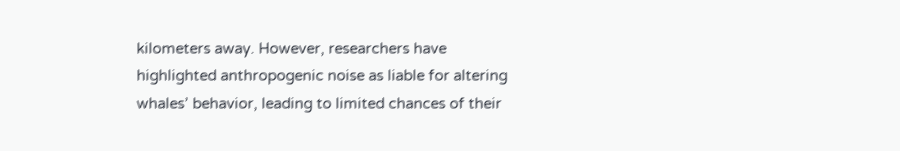kilometers away. However, researchers have highlighted anthropogenic noise as liable for altering whales’ behavior, leading to limited chances of their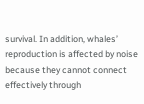survival. In addition, whales’ reproduction is affected by noise because they cannot connect effectively through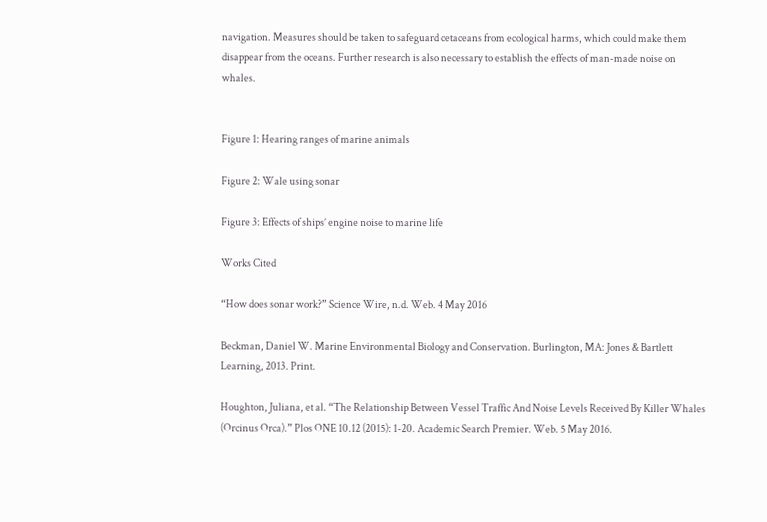navigation. Measures should be taken to safeguard cetaceans from ecological harms, which could make them disappear from the oceans. Further research is also necessary to establish the effects of man-made noise on whales.


Figure 1: Hearing ranges of marine animals

Figure 2: Wale using sonar

Figure 3: Effects of ships’ engine noise to marine life

Works Cited

“How does sonar work?” Science Wire, n.d. Web. 4 May 2016

Beckman, Daniel W. Marine Environmental Biology and Conservation. Burlington, MA: Jones & Bartlett Learning, 2013. Print.

Houghton, Juliana, et al. “The Relationship Between Vessel Traffic And Noise Levels Received By Killer Whales (Orcinus Orca).” Plos ONE 10.12 (2015): 1-20. Academic Search Premier. Web. 5 May 2016.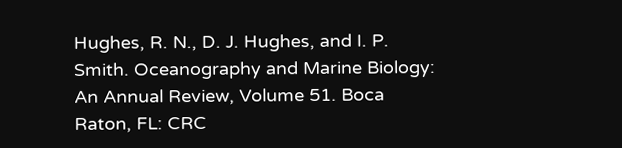Hughes, R. N., D. J. Hughes, and I. P. Smith. Oceanography and Marine Biology: An Annual Review, Volume 51. Boca Raton, FL: CRC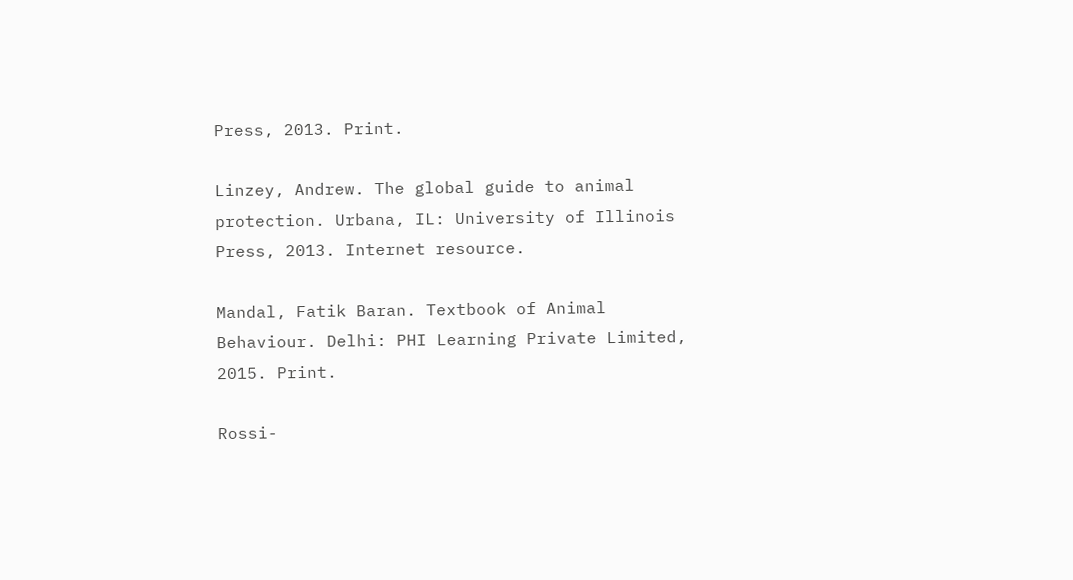Press, 2013. Print.

Linzey, Andrew. The global guide to animal protection. Urbana, IL: University of Illinois Press, 2013. Internet resource.

Mandal, Fatik Baran. Textbook of Animal Behaviour. Delhi: PHI Learning Private Limited, 2015. Print.

Rossi-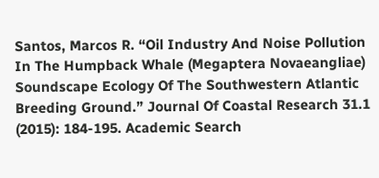Santos, Marcos R. “Oil Industry And Noise Pollution In The Humpback Whale (Megaptera Novaeangliae) Soundscape Ecology Of The Southwestern Atlantic Breeding Ground.” Journal Of Coastal Research 31.1 (2015): 184-195. Academic Search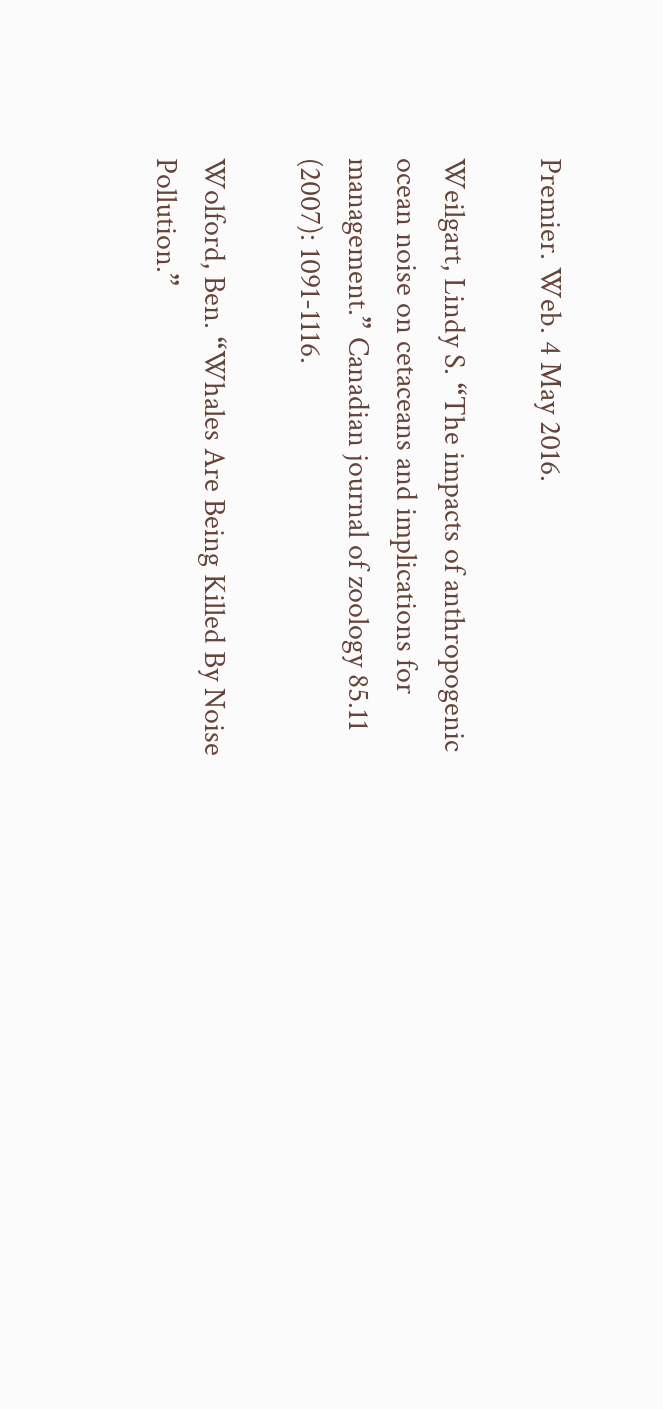Premier. Web. 4 May 2016.

Weilgart, Lindy S. “The impacts of anthropogenic ocean noise on cetaceans and implications for management.” Canadian journal of zoology 85.11 (2007): 1091-1116.

Wolford, Ben. “Whales Are Being Killed By Noise Pollution.”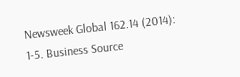Newsweek Global 162.14 (2014): 1-5. Business Source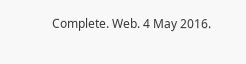Complete. Web. 4 May 2016.